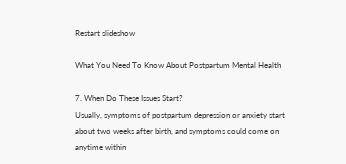Restart slideshow

What You Need To Know About Postpartum Mental Health

7. When Do These Issues Start?
Usually, symptoms of postpartum depression or anxiety start about two weeks after birth, and symptoms could come on anytime within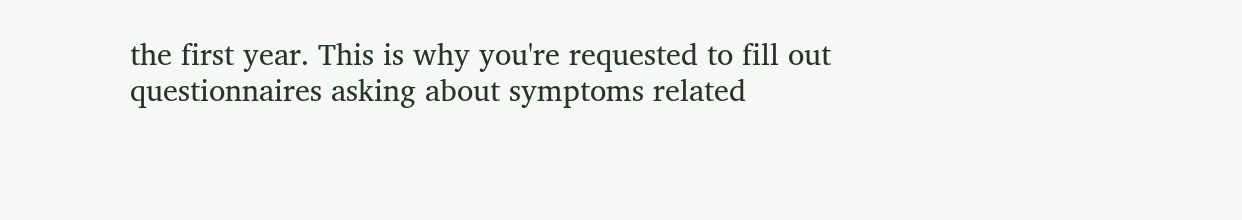the first year. This is why you're requested to fill out questionnaires asking about symptoms related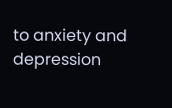to anxiety and depression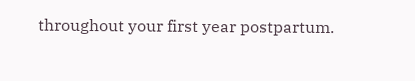throughout your first year postpartum.